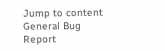Jump to content
General Bug Report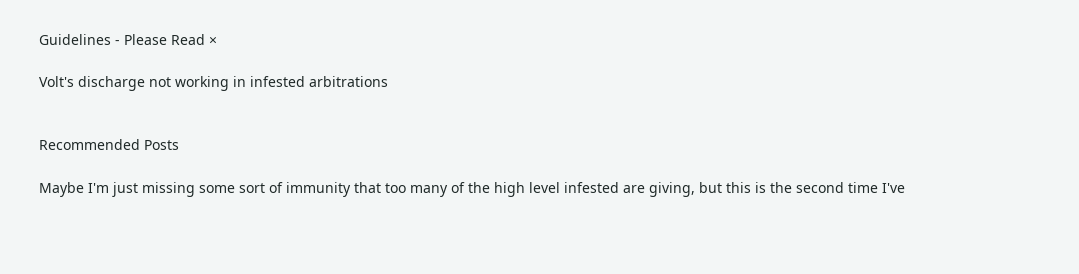Guidelines - Please Read ×

Volt's discharge not working in infested arbitrations


Recommended Posts

Maybe I'm just missing some sort of immunity that too many of the high level infested are giving, but this is the second time I've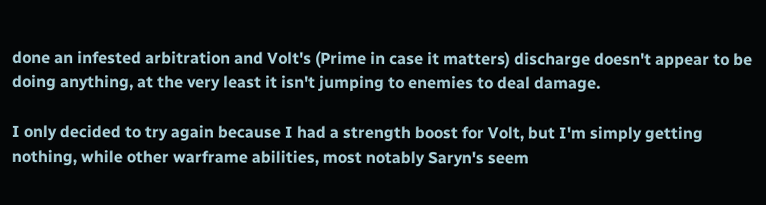done an infested arbitration and Volt's (Prime in case it matters) discharge doesn't appear to be doing anything, at the very least it isn't jumping to enemies to deal damage.

I only decided to try again because I had a strength boost for Volt, but I'm simply getting nothing, while other warframe abilities, most notably Saryn's seem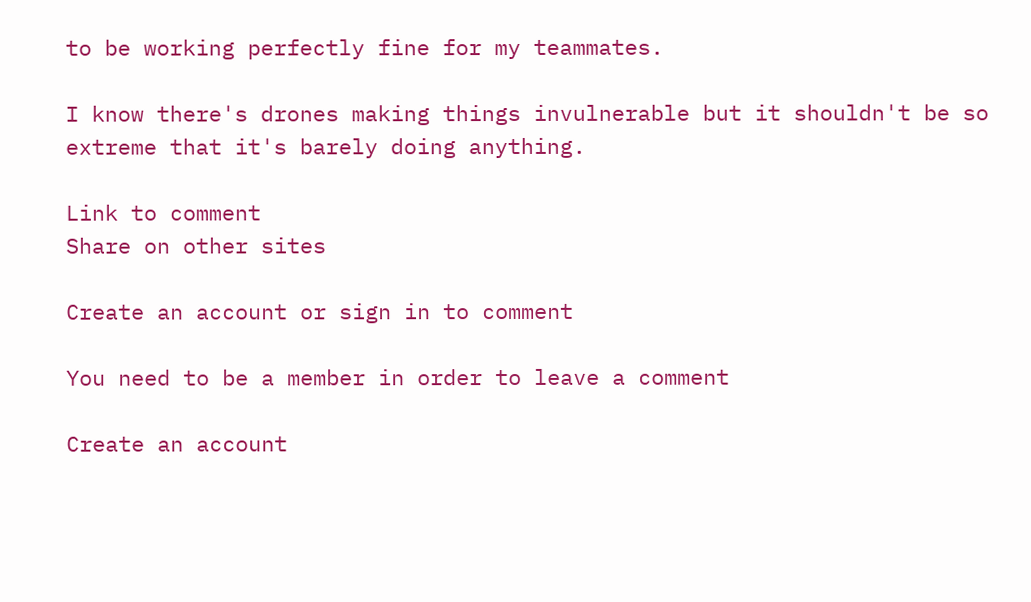to be working perfectly fine for my teammates.

I know there's drones making things invulnerable but it shouldn't be so extreme that it's barely doing anything.

Link to comment
Share on other sites

Create an account or sign in to comment

You need to be a member in order to leave a comment

Create an account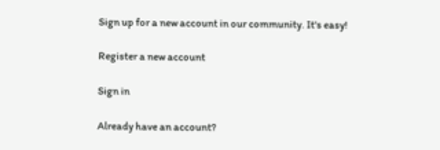Sign up for a new account in our community. It's easy!

Register a new account

Sign in

Already have an account?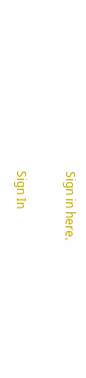Sign in here.

Sign In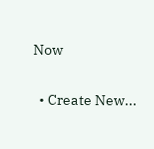Now

  • Create New...